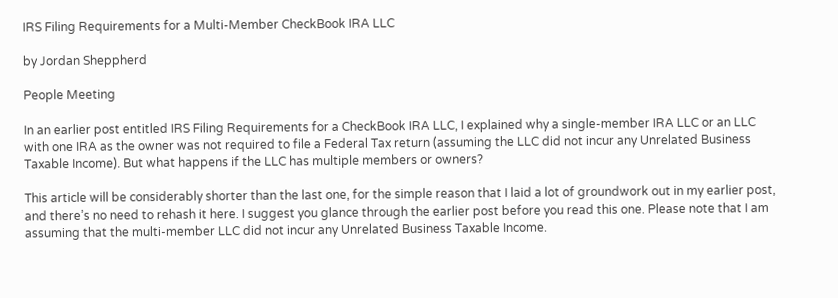IRS Filing Requirements for a Multi-Member CheckBook IRA LLC

by Jordan Sheppherd

People Meeting

In an earlier post entitled IRS Filing Requirements for a CheckBook IRA LLC, I explained why a single-member IRA LLC or an LLC with one IRA as the owner was not required to file a Federal Tax return (assuming the LLC did not incur any Unrelated Business Taxable Income). But what happens if the LLC has multiple members or owners?

This article will be considerably shorter than the last one, for the simple reason that I laid a lot of groundwork out in my earlier post, and there’s no need to rehash it here. I suggest you glance through the earlier post before you read this one. Please note that I am assuming that the multi-member LLC did not incur any Unrelated Business Taxable Income.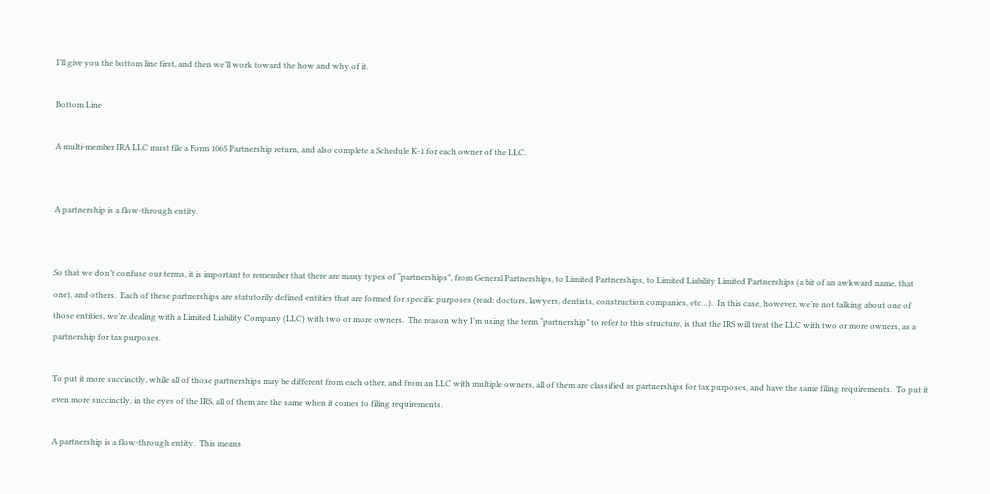I’ll give you the bottom line first, and then we’ll work toward the how and why of it.

Bottom Line

A multi-member IRA LLC must file a Form 1065 Partnership return, and also complete a Schedule K-1 for each owner of the LLC.


A partnership is a flow-through entity.


So that we don’t confuse our terms, it is important to remember that there are many types of “partnerships”, from General Partnerships, to Limited Partnerships, to Limited Liability Limited Partnerships (a bit of an awkward name, that one), and others.  Each of these partnerships are statutorily defined entities that are formed for specific purposes (read: doctors, lawyers, dentists, construction companies, etc…).  In this case, however, we’re not talking about one of those entities, we’re dealing with a Limited Liability Company (LLC) with two or more owners.  The reason why I’m using the term “partnership” to refer to this structure, is that the IRS will treat the LLC with two or more owners, as a partnership for tax purposes.

To put it more succinctly, while all of those partnerships may be different from each other, and from an LLC with multiple owners, all of them are classified as partnerships for tax purposes, and have the same filing requirements.  To put it even more succinctly, in the eyes of the IRS, all of them are the same when it comes to filing requirements.

A partnership is a flow-through entity.  This means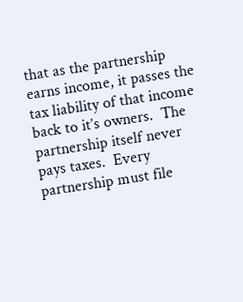that as the partnership earns income, it passes the tax liability of that income back to it’s owners.  The partnership itself never pays taxes.  Every partnership must file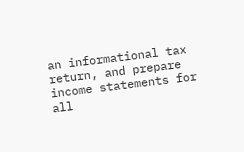an informational tax return, and prepare income statements for all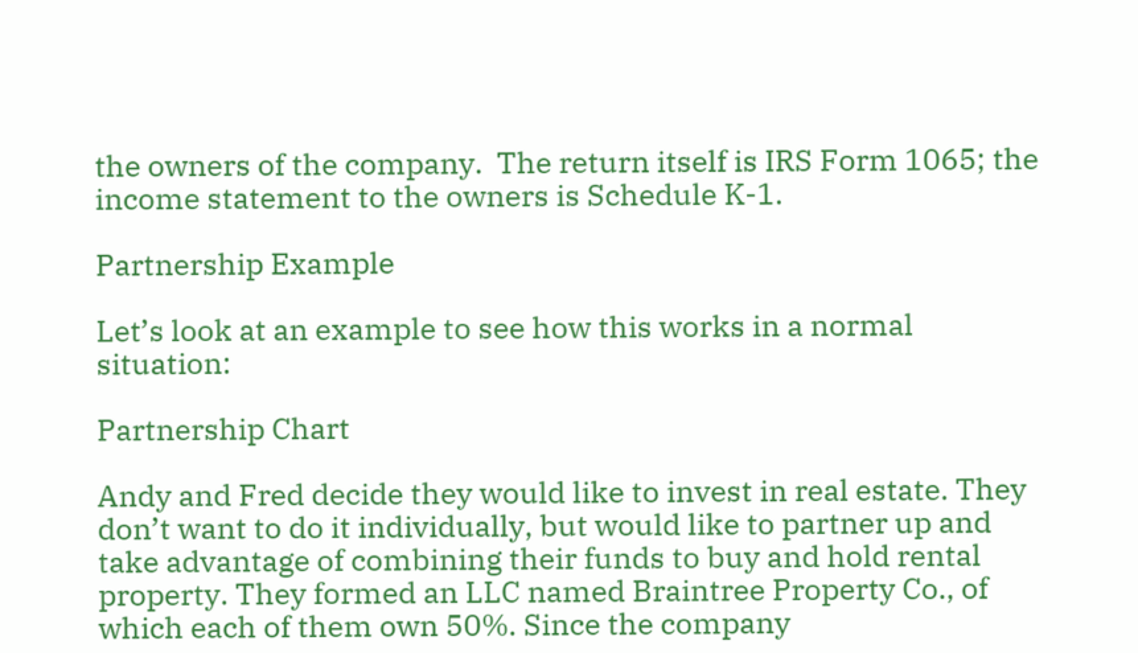the owners of the company.  The return itself is IRS Form 1065; the income statement to the owners is Schedule K-1.

Partnership Example

Let’s look at an example to see how this works in a normal situation:

Partnership Chart

Andy and Fred decide they would like to invest in real estate. They don’t want to do it individually, but would like to partner up and take advantage of combining their funds to buy and hold rental property. They formed an LLC named Braintree Property Co., of which each of them own 50%. Since the company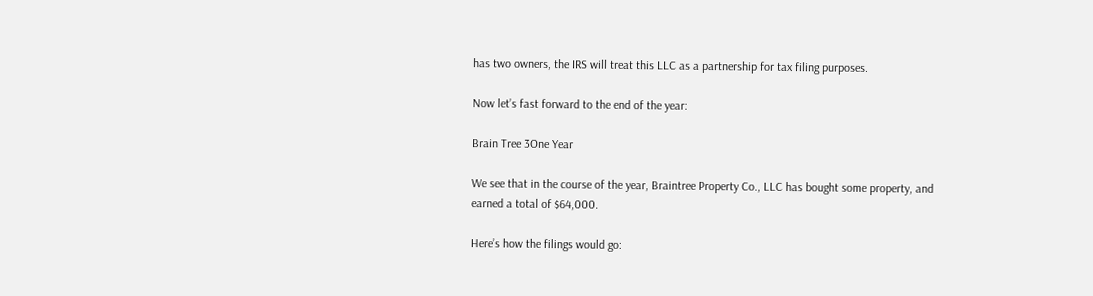has two owners, the IRS will treat this LLC as a partnership for tax filing purposes.

Now let’s fast forward to the end of the year:

Brain Tree 3One Year

We see that in the course of the year, Braintree Property Co., LLC has bought some property, and earned a total of $64,000.

Here’s how the filings would go: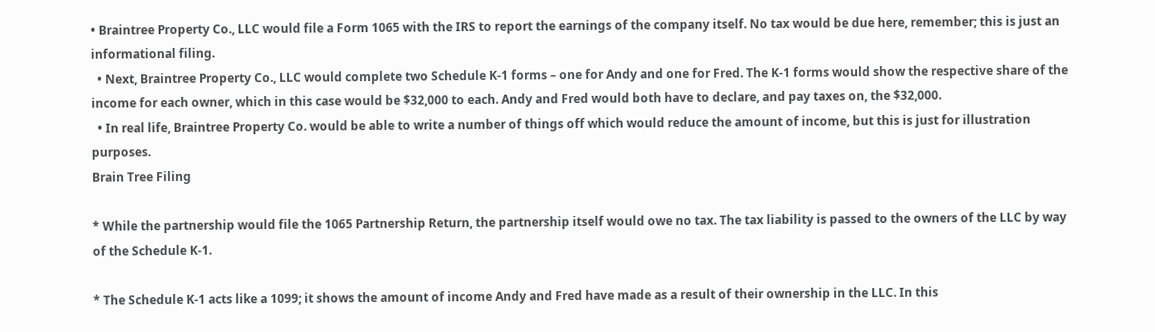• Braintree Property Co., LLC would file a Form 1065 with the IRS to report the earnings of the company itself. No tax would be due here, remember; this is just an informational filing.
  • Next, Braintree Property Co., LLC would complete two Schedule K-1 forms – one for Andy and one for Fred. The K-1 forms would show the respective share of the income for each owner, which in this case would be $32,000 to each. Andy and Fred would both have to declare, and pay taxes on, the $32,000.
  • In real life, Braintree Property Co. would be able to write a number of things off which would reduce the amount of income, but this is just for illustration purposes.
Brain Tree Filing

* While the partnership would file the 1065 Partnership Return, the partnership itself would owe no tax. The tax liability is passed to the owners of the LLC by way of the Schedule K-1.

* The Schedule K-1 acts like a 1099; it shows the amount of income Andy and Fred have made as a result of their ownership in the LLC. In this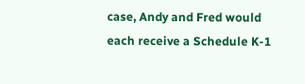case, Andy and Fred would each receive a Schedule K-1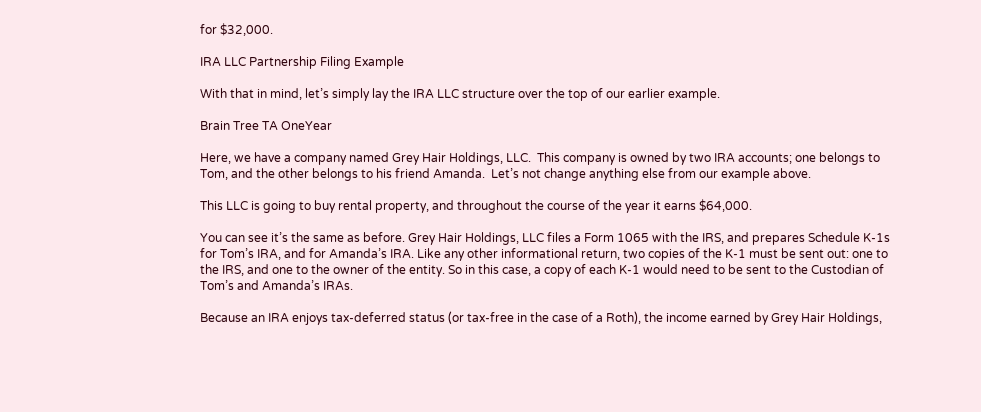for $32,000.

IRA LLC Partnership Filing Example

With that in mind, let’s simply lay the IRA LLC structure over the top of our earlier example.

Brain Tree TA OneYear

Here, we have a company named Grey Hair Holdings, LLC.  This company is owned by two IRA accounts; one belongs to Tom, and the other belongs to his friend Amanda.  Let’s not change anything else from our example above.

This LLC is going to buy rental property, and throughout the course of the year it earns $64,000.

You can see it’s the same as before. Grey Hair Holdings, LLC files a Form 1065 with the IRS, and prepares Schedule K-1s for Tom’s IRA, and for Amanda’s IRA. Like any other informational return, two copies of the K-1 must be sent out: one to the IRS, and one to the owner of the entity. So in this case, a copy of each K-1 would need to be sent to the Custodian of Tom’s and Amanda’s IRAs.

Because an IRA enjoys tax-deferred status (or tax-free in the case of a Roth), the income earned by Grey Hair Holdings,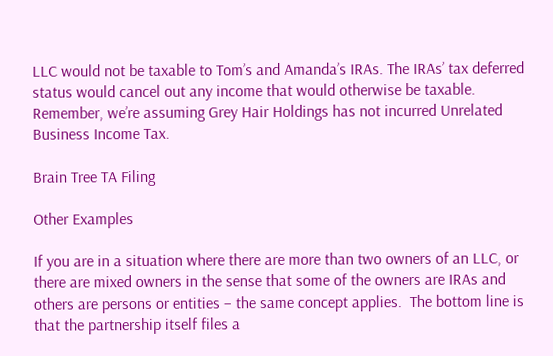LLC would not be taxable to Tom’s and Amanda’s IRAs. The IRAs’ tax deferred status would cancel out any income that would otherwise be taxable. Remember, we’re assuming Grey Hair Holdings has not incurred Unrelated Business Income Tax.

Brain Tree TA Filing

Other Examples

If you are in a situation where there are more than two owners of an LLC, or there are mixed owners in the sense that some of the owners are IRAs and others are persons or entities – the same concept applies.  The bottom line is that the partnership itself files a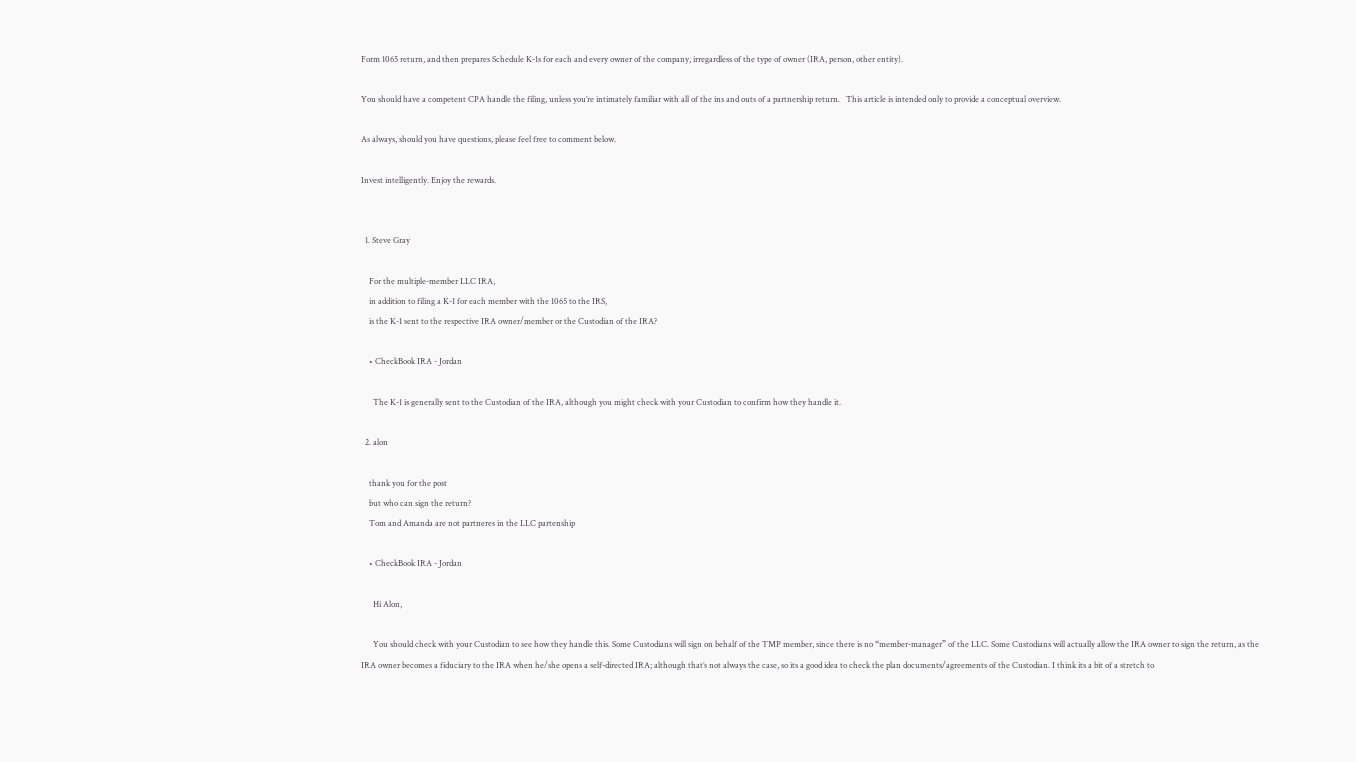Form 1065 return, and then prepares Schedule K-1s for each and every owner of the company, irregardless of the type of owner (IRA, person, other entity).

You should have a competent CPA handle the filing, unless you’re intimately familiar with all of the ins and outs of a partnership return.   This article is intended only to provide a conceptual overview.

As always, should you have questions, please feel free to comment below.

Invest intelligently. Enjoy the rewards.


  1. Steve Gray

    For the multiple-member LLC IRA,
    in addition to filing a K-1 for each member with the 1065 to the IRS,
    is the K-1 sent to the respective IRA owner/member or the Custodian of the IRA?

    • CheckBook IRA - Jordan

      The K-1 is generally sent to the Custodian of the IRA, although you might check with your Custodian to confirm how they handle it.

  2. alon

    thank you for the post
    but who can sign the return?
    Tom and Amanda are not partneres in the LLC partenship

    • CheckBook IRA - Jordan

      Hi Alon,

      You should check with your Custodian to see how they handle this. Some Custodians will sign on behalf of the TMP member, since there is no “member-manager” of the LLC. Some Custodians will actually allow the IRA owner to sign the return, as the IRA owner becomes a fiduciary to the IRA when he/she opens a self-directed IRA; although that’s not always the case, so its a good idea to check the plan documents/agreements of the Custodian. I think its a bit of a stretch to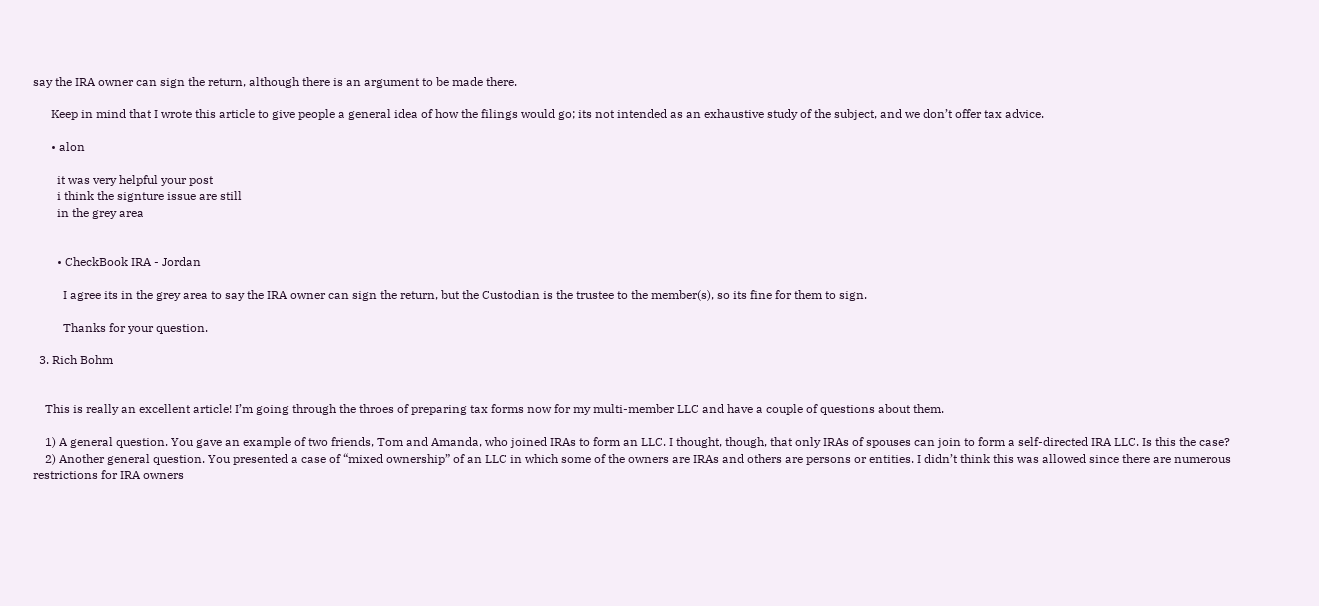say the IRA owner can sign the return, although there is an argument to be made there.

      Keep in mind that I wrote this article to give people a general idea of how the filings would go; its not intended as an exhaustive study of the subject, and we don’t offer tax advice.

      • alon

        it was very helpful your post
        i think the signture issue are still
        in the grey area


        • CheckBook IRA - Jordan

          I agree its in the grey area to say the IRA owner can sign the return, but the Custodian is the trustee to the member(s), so its fine for them to sign.

          Thanks for your question.

  3. Rich Bohm


    This is really an excellent article! I’m going through the throes of preparing tax forms now for my multi-member LLC and have a couple of questions about them.

    1) A general question. You gave an example of two friends, Tom and Amanda, who joined IRAs to form an LLC. I thought, though, that only IRAs of spouses can join to form a self-directed IRA LLC. Is this the case?
    2) Another general question. You presented a case of “mixed ownership” of an LLC in which some of the owners are IRAs and others are persons or entities. I didn’t think this was allowed since there are numerous restrictions for IRA owners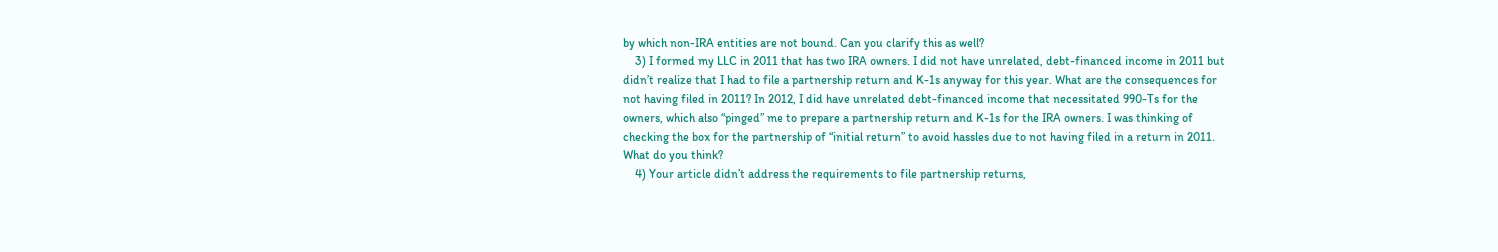by which non-IRA entities are not bound. Can you clarify this as well?
    3) I formed my LLC in 2011 that has two IRA owners. I did not have unrelated, debt-financed income in 2011 but didn’t realize that I had to file a partnership return and K-1s anyway for this year. What are the consequences for not having filed in 2011? In 2012, I did have unrelated debt-financed income that necessitated 990-Ts for the owners, which also “pinged” me to prepare a partnership return and K-1s for the IRA owners. I was thinking of checking the box for the partnership of “initial return” to avoid hassles due to not having filed in a return in 2011. What do you think?
    4) Your article didn’t address the requirements to file partnership returns,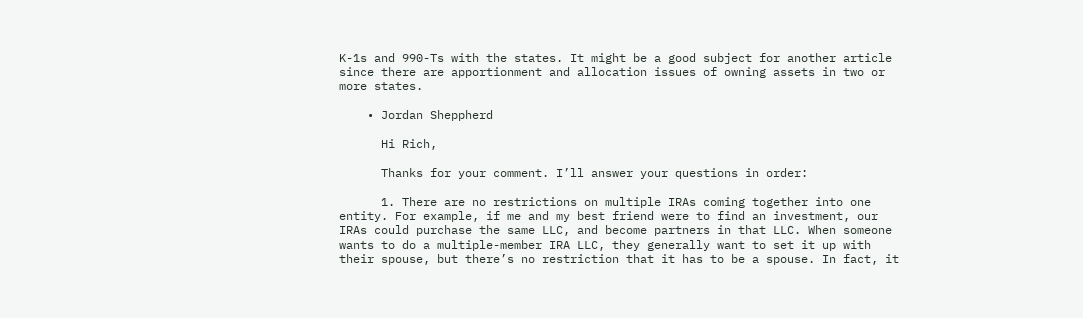K-1s and 990-Ts with the states. It might be a good subject for another article since there are apportionment and allocation issues of owning assets in two or more states.

    • Jordan Sheppherd

      Hi Rich,

      Thanks for your comment. I’ll answer your questions in order:

      1. There are no restrictions on multiple IRAs coming together into one entity. For example, if me and my best friend were to find an investment, our IRAs could purchase the same LLC, and become partners in that LLC. When someone wants to do a multiple-member IRA LLC, they generally want to set it up with their spouse, but there’s no restriction that it has to be a spouse. In fact, it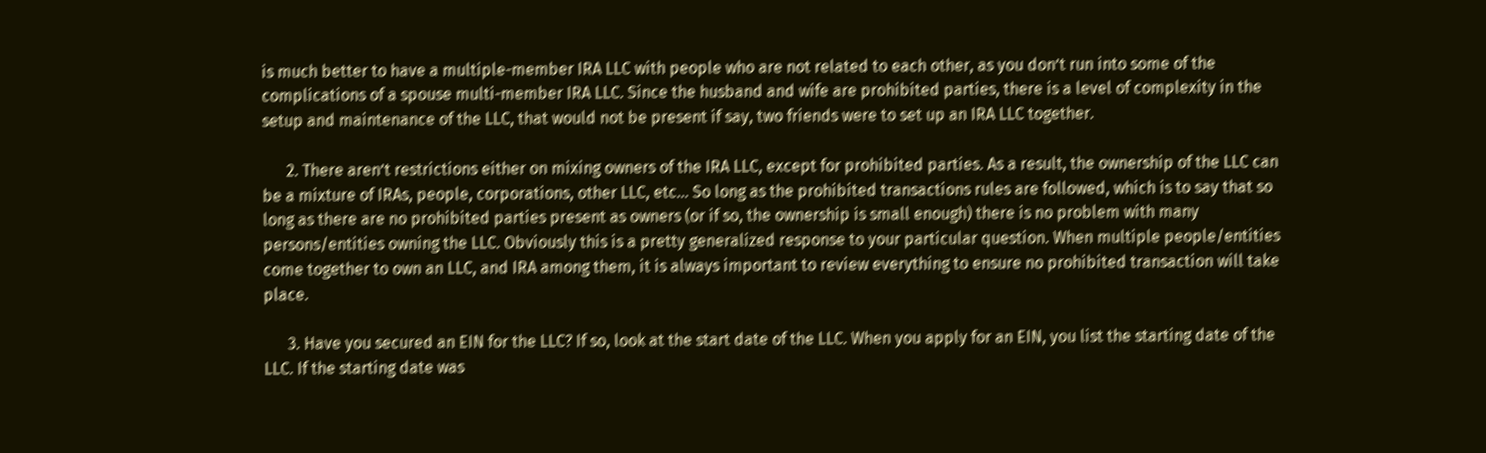is much better to have a multiple-member IRA LLC with people who are not related to each other, as you don’t run into some of the complications of a spouse multi-member IRA LLC. Since the husband and wife are prohibited parties, there is a level of complexity in the setup and maintenance of the LLC, that would not be present if say, two friends were to set up an IRA LLC together.

      2. There aren’t restrictions either on mixing owners of the IRA LLC, except for prohibited parties. As a result, the ownership of the LLC can be a mixture of IRAs, people, corporations, other LLC, etc… So long as the prohibited transactions rules are followed, which is to say that so long as there are no prohibited parties present as owners (or if so, the ownership is small enough) there is no problem with many persons/entities owning the LLC. Obviously this is a pretty generalized response to your particular question. When multiple people/entities come together to own an LLC, and IRA among them, it is always important to review everything to ensure no prohibited transaction will take place.

      3. Have you secured an EIN for the LLC? If so, look at the start date of the LLC. When you apply for an EIN, you list the starting date of the LLC. If the starting date was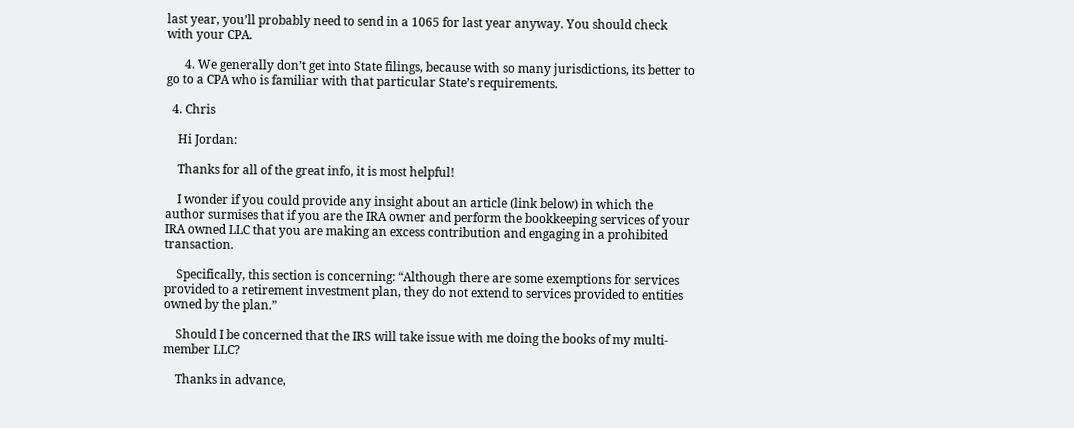last year, you’ll probably need to send in a 1065 for last year anyway. You should check with your CPA.

      4. We generally don’t get into State filings, because with so many jurisdictions, its better to go to a CPA who is familiar with that particular State’s requirements.

  4. Chris

    Hi Jordan:

    Thanks for all of the great info, it is most helpful!

    I wonder if you could provide any insight about an article (link below) in which the author surmises that if you are the IRA owner and perform the bookkeeping services of your IRA owned LLC that you are making an excess contribution and engaging in a prohibited transaction.

    Specifically, this section is concerning: “Although there are some exemptions for services provided to a retirement investment plan, they do not extend to services provided to entities owned by the plan.”

    Should I be concerned that the IRS will take issue with me doing the books of my multi-member LLC?

    Thanks in advance,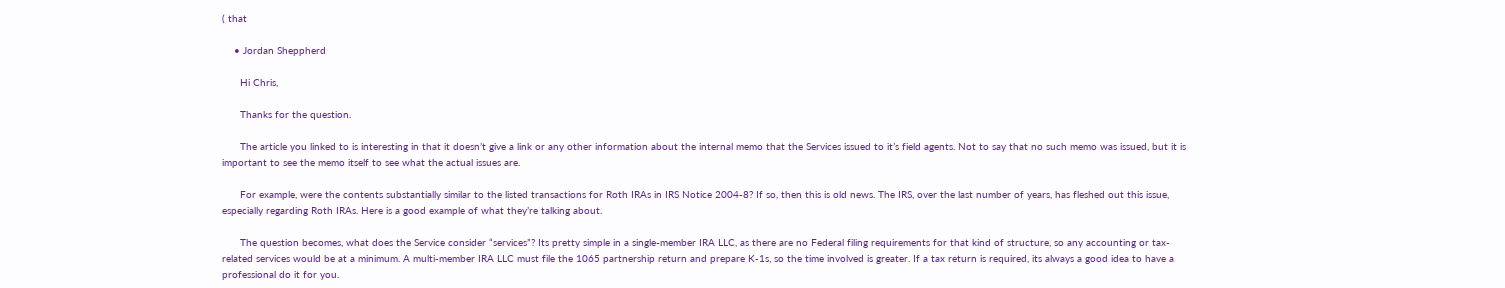( that

    • Jordan Sheppherd

      Hi Chris,

      Thanks for the question.

      The article you linked to is interesting in that it doesn’t give a link or any other information about the internal memo that the Services issued to it’s field agents. Not to say that no such memo was issued, but it is important to see the memo itself to see what the actual issues are.

      For example, were the contents substantially similar to the listed transactions for Roth IRAs in IRS Notice 2004-8? If so, then this is old news. The IRS, over the last number of years, has fleshed out this issue, especially regarding Roth IRAs. Here is a good example of what they’re talking about.

      The question becomes, what does the Service consider “services”? Its pretty simple in a single-member IRA LLC, as there are no Federal filing requirements for that kind of structure, so any accounting or tax-related services would be at a minimum. A multi-member IRA LLC must file the 1065 partnership return and prepare K-1s, so the time involved is greater. If a tax return is required, its always a good idea to have a professional do it for you.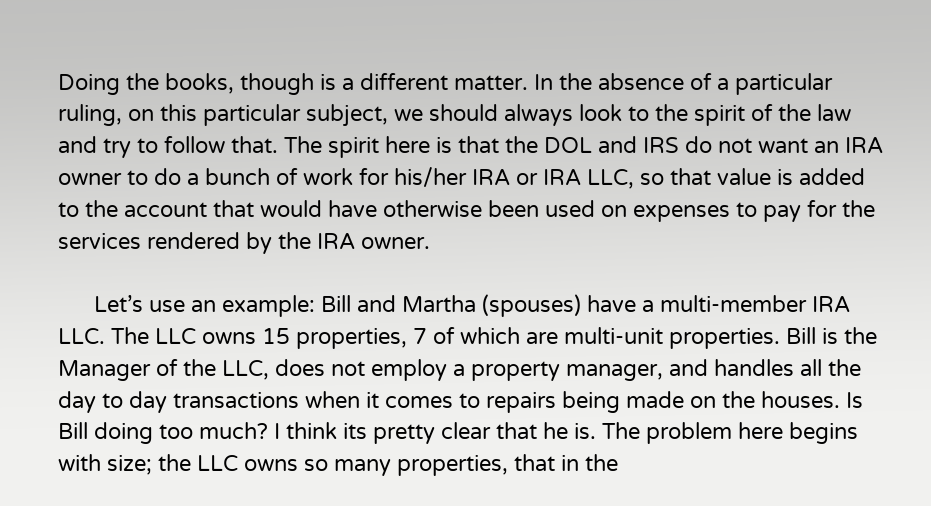Doing the books, though is a different matter. In the absence of a particular ruling, on this particular subject, we should always look to the spirit of the law and try to follow that. The spirit here is that the DOL and IRS do not want an IRA owner to do a bunch of work for his/her IRA or IRA LLC, so that value is added to the account that would have otherwise been used on expenses to pay for the services rendered by the IRA owner.

      Let’s use an example: Bill and Martha (spouses) have a multi-member IRA LLC. The LLC owns 15 properties, 7 of which are multi-unit properties. Bill is the Manager of the LLC, does not employ a property manager, and handles all the day to day transactions when it comes to repairs being made on the houses. Is Bill doing too much? I think its pretty clear that he is. The problem here begins with size; the LLC owns so many properties, that in the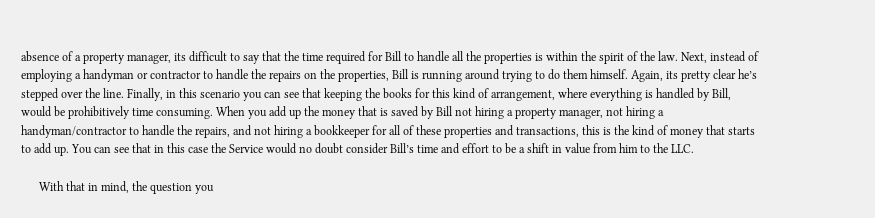absence of a property manager, its difficult to say that the time required for Bill to handle all the properties is within the spirit of the law. Next, instead of employing a handyman or contractor to handle the repairs on the properties, Bill is running around trying to do them himself. Again, its pretty clear he’s stepped over the line. Finally, in this scenario you can see that keeping the books for this kind of arrangement, where everything is handled by Bill, would be prohibitively time consuming. When you add up the money that is saved by Bill not hiring a property manager, not hiring a handyman/contractor to handle the repairs, and not hiring a bookkeeper for all of these properties and transactions, this is the kind of money that starts to add up. You can see that in this case the Service would no doubt consider Bill’s time and effort to be a shift in value from him to the LLC.

      With that in mind, the question you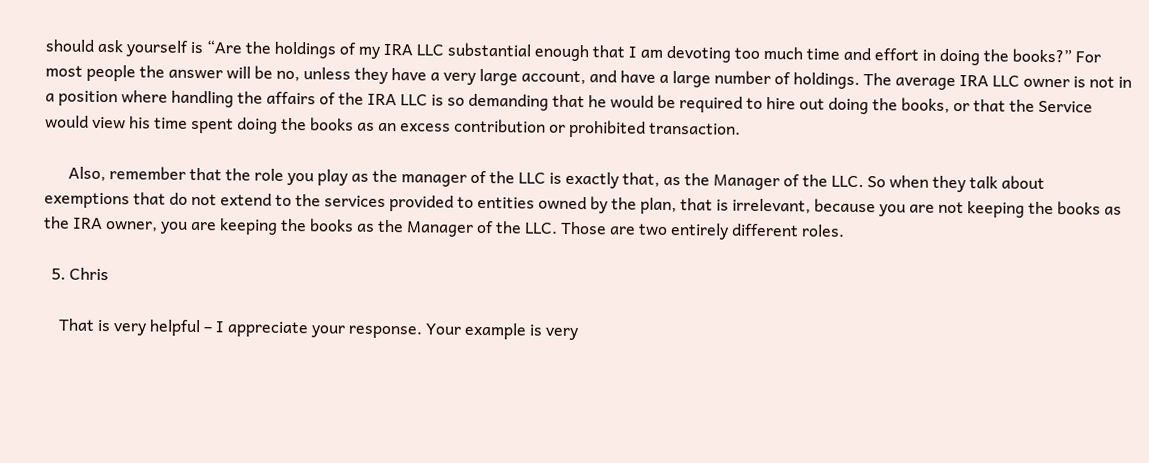should ask yourself is “Are the holdings of my IRA LLC substantial enough that I am devoting too much time and effort in doing the books?” For most people the answer will be no, unless they have a very large account, and have a large number of holdings. The average IRA LLC owner is not in a position where handling the affairs of the IRA LLC is so demanding that he would be required to hire out doing the books, or that the Service would view his time spent doing the books as an excess contribution or prohibited transaction.

      Also, remember that the role you play as the manager of the LLC is exactly that, as the Manager of the LLC. So when they talk about exemptions that do not extend to the services provided to entities owned by the plan, that is irrelevant, because you are not keeping the books as the IRA owner, you are keeping the books as the Manager of the LLC. Those are two entirely different roles.

  5. Chris

    That is very helpful – I appreciate your response. Your example is very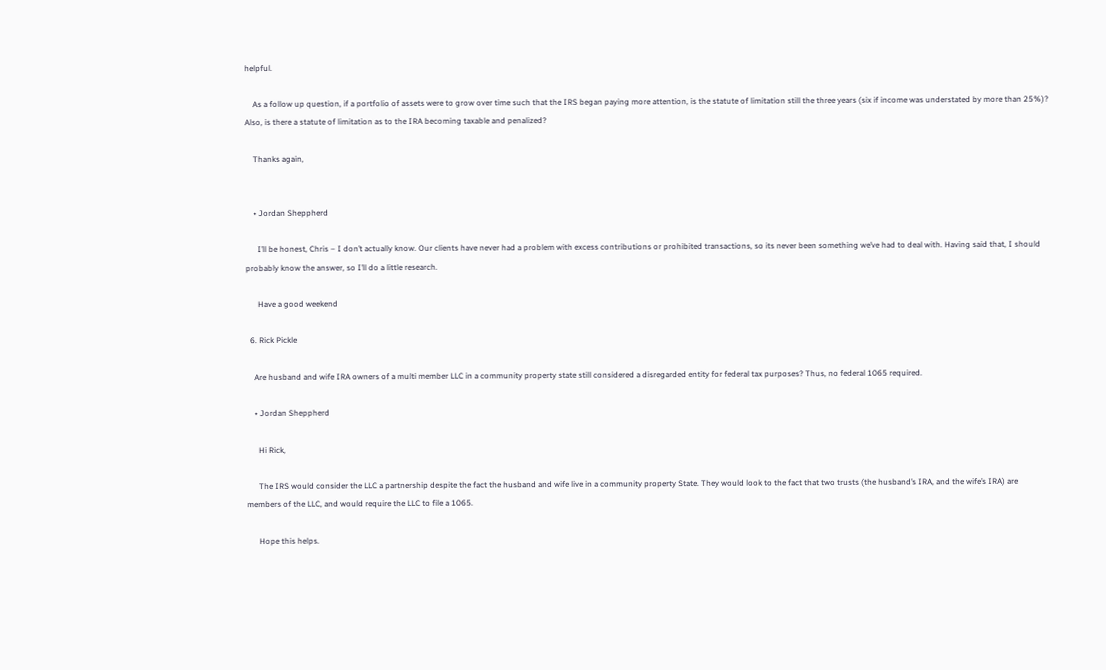helpful.

    As a follow up question, if a portfolio of assets were to grow over time such that the IRS began paying more attention, is the statute of limitation still the three years (six if income was understated by more than 25%)? Also, is there a statute of limitation as to the IRA becoming taxable and penalized?

    Thanks again,


    • Jordan Sheppherd

      I’ll be honest, Chris – I don’t actually know. Our clients have never had a problem with excess contributions or prohibited transactions, so its never been something we’ve had to deal with. Having said that, I should probably know the answer, so I’ll do a little research.

      Have a good weekend

  6. Rick Pickle

    Are husband and wife IRA owners of a multi member LLC in a community property state still considered a disregarded entity for federal tax purposes? Thus, no federal 1065 required.

    • Jordan Sheppherd

      Hi Rick,

      The IRS would consider the LLC a partnership despite the fact the husband and wife live in a community property State. They would look to the fact that two trusts (the husband’s IRA, and the wife’s IRA) are members of the LLC, and would require the LLC to file a 1065.

      Hope this helps.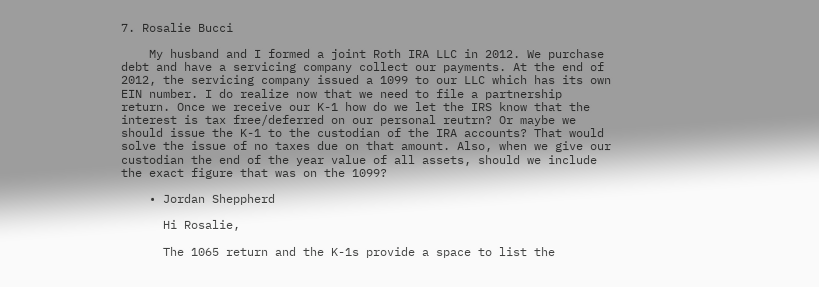7. Rosalie Bucci

    My husband and I formed a joint Roth IRA LLC in 2012. We purchase debt and have a servicing company collect our payments. At the end of 2012, the servicing company issued a 1099 to our LLC which has its own EIN number. I do realize now that we need to file a partnership return. Once we receive our K-1 how do we let the IRS know that the interest is tax free/deferred on our personal reutrn? Or maybe we should issue the K-1 to the custodian of the IRA accounts? That would solve the issue of no taxes due on that amount. Also, when we give our custodian the end of the year value of all assets, should we include the exact figure that was on the 1099?

    • Jordan Sheppherd

      Hi Rosalie,

      The 1065 return and the K-1s provide a space to list the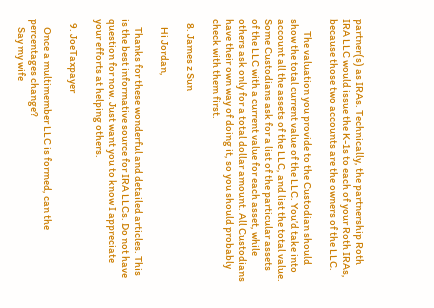partner(s) as IRAs. Technically, the partnership Roth IRA LLC would issue the K-1s to each of your Roth IRAs, because those two accounts are the owners of the LLC.

      The valuation you provide to the Custodian should show the total current value of the LLC. You’d take into account all the assets of the LLC, and list the total value. Some Custodians ask for a list of the particular assets of the LLC with a current value for each asset, while others ask only for a total dollar amount. All Custodians have their own way of doing it, so you should probably check with them first.

  8. James z Sun

    Hi Jordan,

    Thanks for these wonderful and detailed articles. This is the best informative source for IRA LLCs. Do not have question for now. Just want you to know I appreciate your efforts at helping others.

  9. JoeTaxpayer

    Once a multimember LLC is formed, can the percentages change?
    Say my wife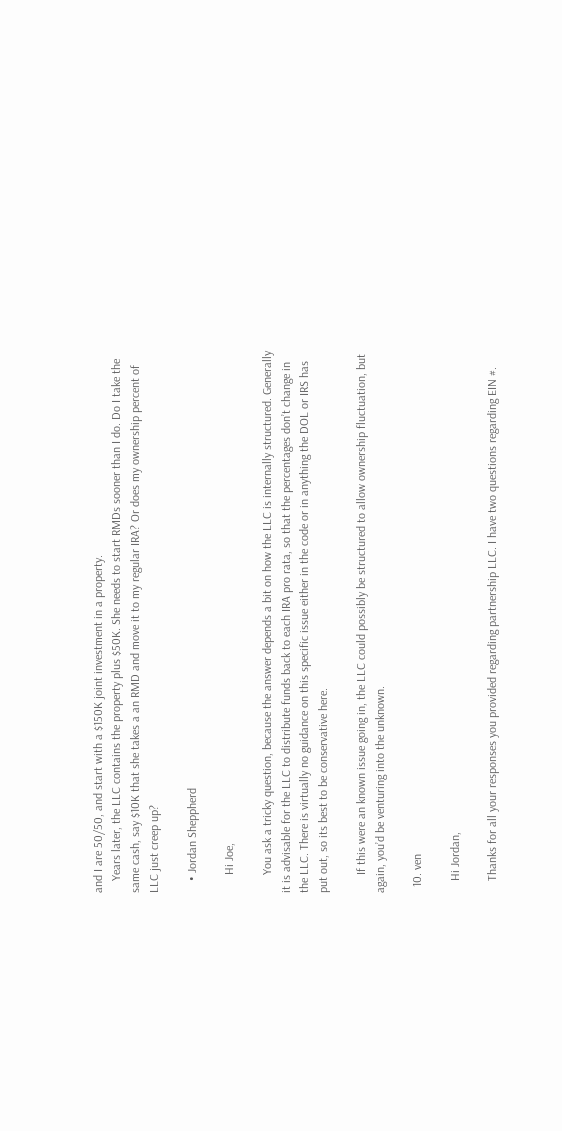and I are 50/50, and start with a $150K joint investment in a property.
    Years later, the LLC contains the property plus $50K. She needs to start RMDs sooner than I do. Do I take the same cash, say $10K that she takes a an RMD and move it to my regular IRA? Or does my ownership percent of LLC just creep up?

    • Jordan Sheppherd

      Hi Joe,

      You ask a tricky question, because the answer depends a bit on how the LLC is internally structured. Generally it is advisable for the LLC to distribute funds back to each IRA pro rata, so that the percentages don’t change in the LLC. There is virtually no guidance on this specific issue either in the code or in anything the DOL or IRS has put out, so its best to be conservative here.

      If this were an known issue going in, the LLC could possibly be structured to allow ownership fluctuation, but again, you’d be venturing into the unknown.

  10. ven

    Hi Jordan,

    Thanks for all your responses you provided regarding partnership LLC. I have two questions regarding EIN #.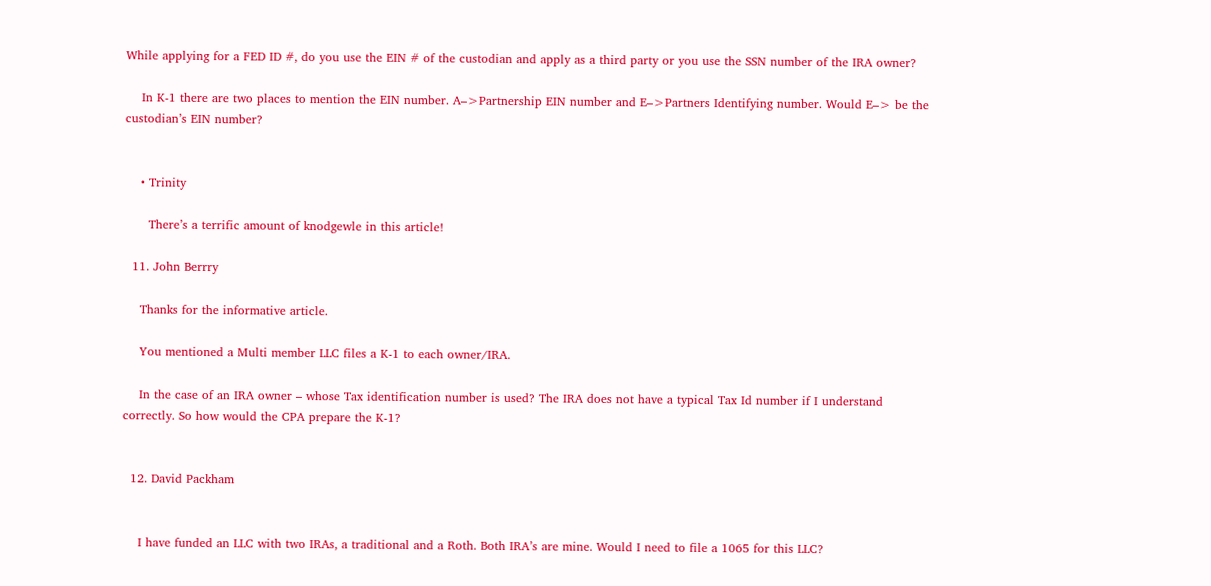While applying for a FED ID #, do you use the EIN # of the custodian and apply as a third party or you use the SSN number of the IRA owner?

    In K-1 there are two places to mention the EIN number. A–>Partnership EIN number and E–>Partners Identifying number. Would E–> be the custodian’s EIN number?


    • Trinity

      There’s a terrific amount of knodgewle in this article!

  11. John Berrry

    Thanks for the informative article.

    You mentioned a Multi member LLC files a K-1 to each owner/IRA.

    In the case of an IRA owner – whose Tax identification number is used? The IRA does not have a typical Tax Id number if I understand correctly. So how would the CPA prepare the K-1?


  12. David Packham


    I have funded an LLC with two IRAs, a traditional and a Roth. Both IRA’s are mine. Would I need to file a 1065 for this LLC?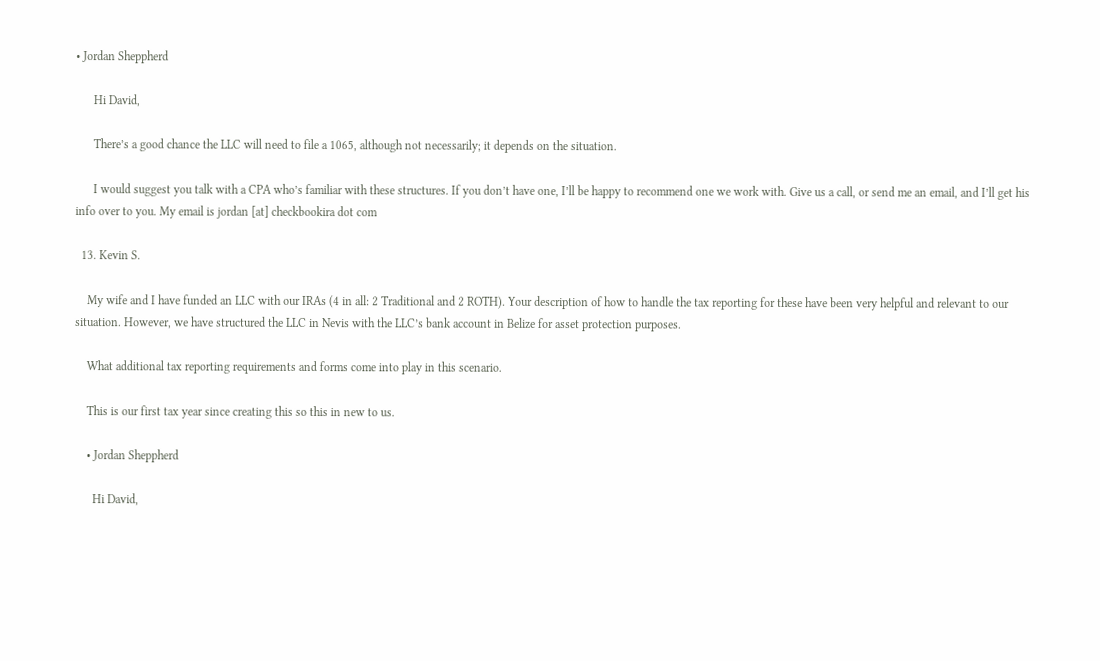• Jordan Sheppherd

      Hi David,

      There’s a good chance the LLC will need to file a 1065, although not necessarily; it depends on the situation.

      I would suggest you talk with a CPA who’s familiar with these structures. If you don’t have one, I’ll be happy to recommend one we work with. Give us a call, or send me an email, and I’ll get his info over to you. My email is jordan [at] checkbookira dot com

  13. Kevin S.

    My wife and I have funded an LLC with our IRAs (4 in all: 2 Traditional and 2 ROTH). Your description of how to handle the tax reporting for these have been very helpful and relevant to our situation. However, we have structured the LLC in Nevis with the LLC’s bank account in Belize for asset protection purposes.

    What additional tax reporting requirements and forms come into play in this scenario.

    This is our first tax year since creating this so this in new to us.

    • Jordan Sheppherd

      Hi David,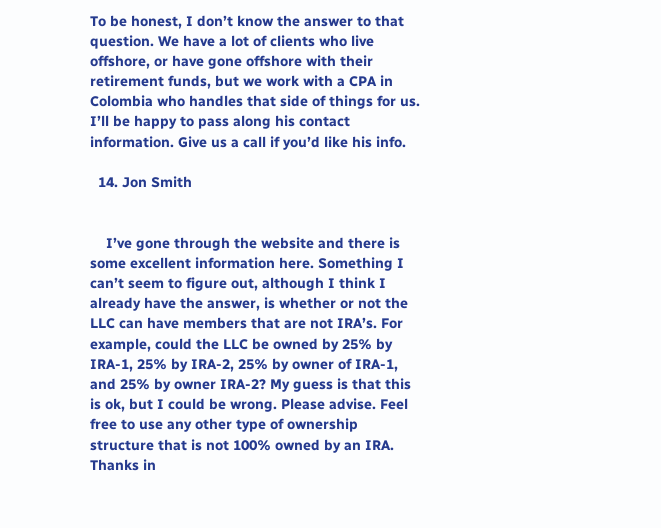To be honest, I don’t know the answer to that question. We have a lot of clients who live offshore, or have gone offshore with their retirement funds, but we work with a CPA in Colombia who handles that side of things for us. I’ll be happy to pass along his contact information. Give us a call if you’d like his info.

  14. Jon Smith


    I’ve gone through the website and there is some excellent information here. Something I can’t seem to figure out, although I think I already have the answer, is whether or not the LLC can have members that are not IRA’s. For example, could the LLC be owned by 25% by IRA-1, 25% by IRA-2, 25% by owner of IRA-1, and 25% by owner IRA-2? My guess is that this is ok, but I could be wrong. Please advise. Feel free to use any other type of ownership structure that is not 100% owned by an IRA. Thanks in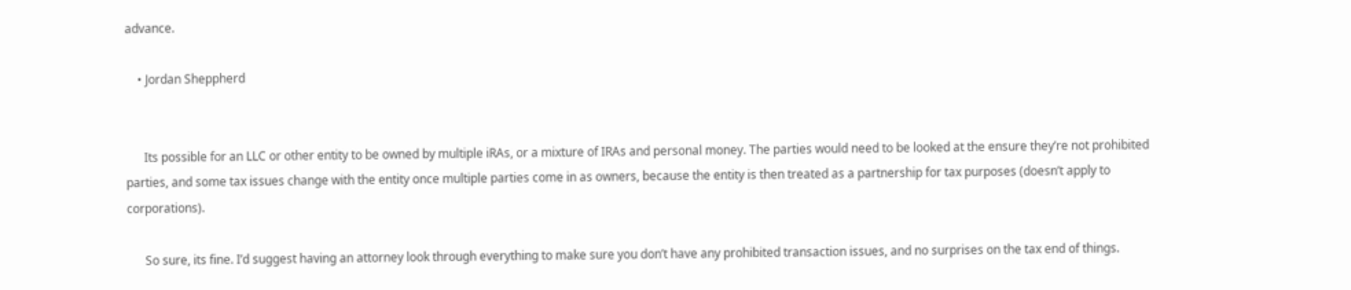advance.

    • Jordan Sheppherd


      Its possible for an LLC or other entity to be owned by multiple iRAs, or a mixture of IRAs and personal money. The parties would need to be looked at the ensure they’re not prohibited parties, and some tax issues change with the entity once multiple parties come in as owners, because the entity is then treated as a partnership for tax purposes (doesn’t apply to corporations).

      So sure, its fine. I’d suggest having an attorney look through everything to make sure you don’t have any prohibited transaction issues, and no surprises on the tax end of things.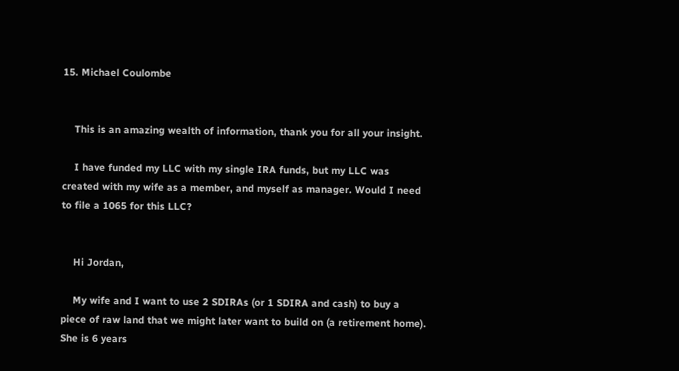15. Michael Coulombe


    This is an amazing wealth of information, thank you for all your insight.

    I have funded my LLC with my single IRA funds, but my LLC was created with my wife as a member, and myself as manager. Would I need to file a 1065 for this LLC?


    Hi Jordan,

    My wife and I want to use 2 SDIRAs (or 1 SDIRA and cash) to buy a piece of raw land that we might later want to build on (a retirement home). She is 6 years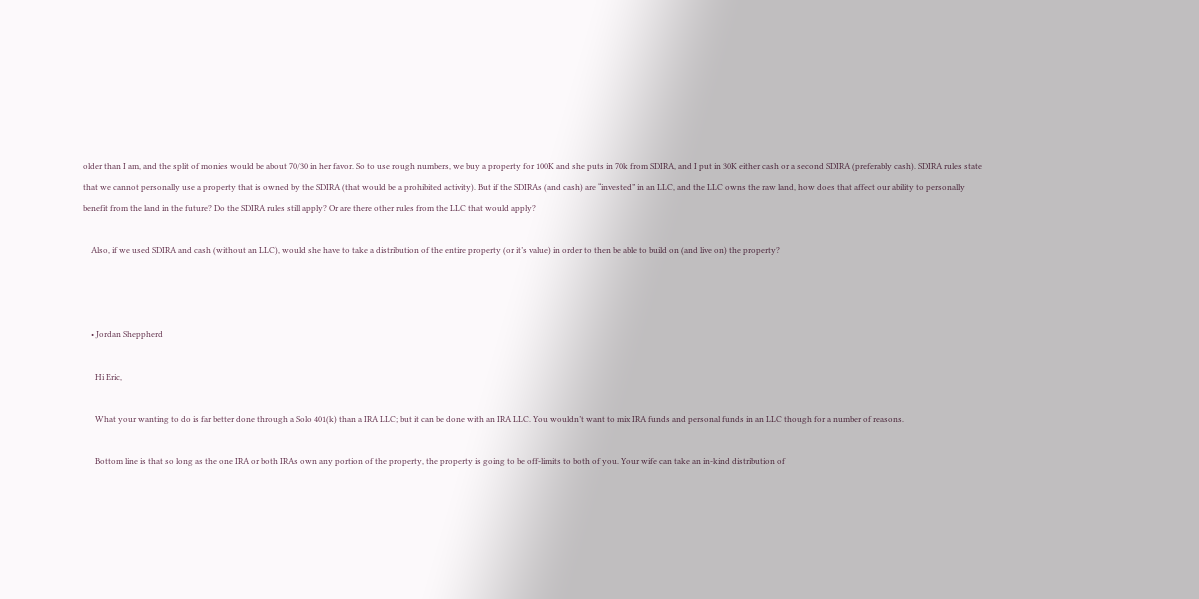older than I am, and the split of monies would be about 70/30 in her favor. So to use rough numbers, we buy a property for 100K and she puts in 70k from SDIRA, and I put in 30K either cash or a second SDIRA (preferably cash). SDIRA rules state that we cannot personally use a property that is owned by the SDIRA (that would be a prohibited activity). But if the SDIRAs (and cash) are “invested” in an LLC, and the LLC owns the raw land, how does that affect our ability to personally benefit from the land in the future? Do the SDIRA rules still apply? Or are there other rules from the LLC that would apply?

    Also, if we used SDIRA and cash (without an LLC), would she have to take a distribution of the entire property (or it’s value) in order to then be able to build on (and live on) the property?



    • Jordan Sheppherd

      Hi Eric,

      What your wanting to do is far better done through a Solo 401(k) than a IRA LLC; but it can be done with an IRA LLC. You wouldn’t want to mix IRA funds and personal funds in an LLC though for a number of reasons.

      Bottom line is that so long as the one IRA or both IRAs own any portion of the property, the property is going to be off-limits to both of you. Your wife can take an in-kind distribution of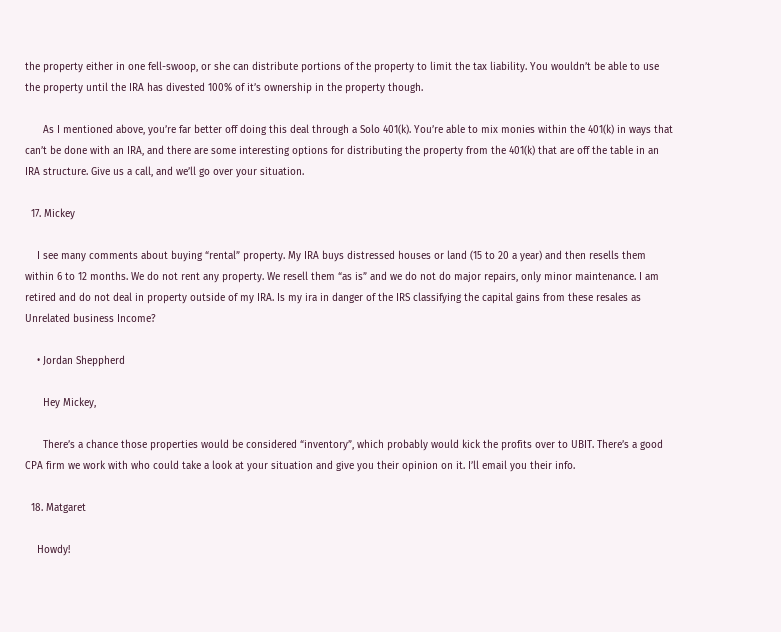the property either in one fell-swoop, or she can distribute portions of the property to limit the tax liability. You wouldn’t be able to use the property until the IRA has divested 100% of it’s ownership in the property though.

      As I mentioned above, you’re far better off doing this deal through a Solo 401(k). You’re able to mix monies within the 401(k) in ways that can’t be done with an IRA, and there are some interesting options for distributing the property from the 401(k) that are off the table in an IRA structure. Give us a call, and we’ll go over your situation.

  17. Mickey

    I see many comments about buying “rental” property. My IRA buys distressed houses or land (15 to 20 a year) and then resells them within 6 to 12 months. We do not rent any property. We resell them “as is” and we do not do major repairs, only minor maintenance. I am retired and do not deal in property outside of my IRA. Is my ira in danger of the IRS classifying the capital gains from these resales as Unrelated business Income?

    • Jordan Sheppherd

      Hey Mickey,

      There’s a chance those properties would be considered “inventory”, which probably would kick the profits over to UBIT. There’s a good CPA firm we work with who could take a look at your situation and give you their opinion on it. I’ll email you their info.

  18. Matgaret

    Howdy!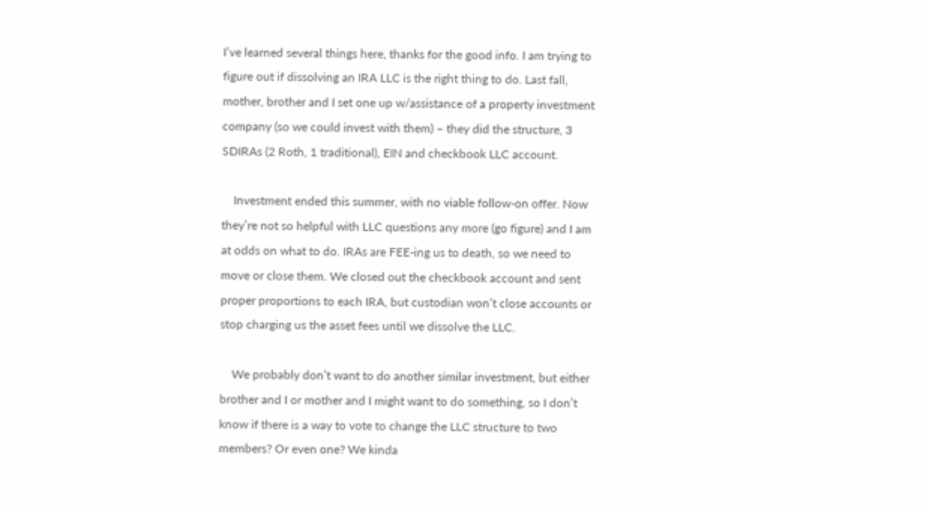I’ve learned several things here, thanks for the good info. I am trying to figure out if dissolving an IRA LLC is the right thing to do. Last fall, mother, brother and I set one up w/assistance of a property investment company (so we could invest with them) – they did the structure, 3 SDIRAs (2 Roth, 1 traditional), EIN and checkbook LLC account.

    Investment ended this summer, with no viable follow-on offer. Now they’re not so helpful with LLC questions any more (go figure) and I am at odds on what to do. IRAs are FEE-ing us to death, so we need to move or close them. We closed out the checkbook account and sent proper proportions to each IRA, but custodian won’t close accounts or stop charging us the asset fees until we dissolve the LLC.

    We probably don’t want to do another similar investment, but either brother and I or mother and I might want to do something, so I don’t know if there is a way to vote to change the LLC structure to two members? Or even one? We kinda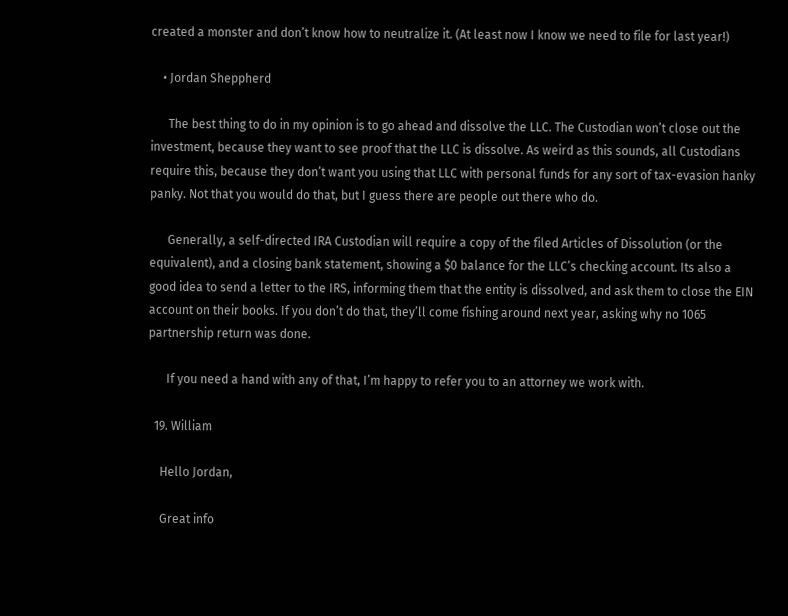created a monster and don’t know how to neutralize it. (At least now I know we need to file for last year!)

    • Jordan Sheppherd

      The best thing to do in my opinion is to go ahead and dissolve the LLC. The Custodian won’t close out the investment, because they want to see proof that the LLC is dissolve. As weird as this sounds, all Custodians require this, because they don’t want you using that LLC with personal funds for any sort of tax-evasion hanky panky. Not that you would do that, but I guess there are people out there who do.

      Generally, a self-directed IRA Custodian will require a copy of the filed Articles of Dissolution (or the equivalent), and a closing bank statement, showing a $0 balance for the LLC’s checking account. Its also a good idea to send a letter to the IRS, informing them that the entity is dissolved, and ask them to close the EIN account on their books. If you don’t do that, they’ll come fishing around next year, asking why no 1065 partnership return was done.

      If you need a hand with any of that, I’m happy to refer you to an attorney we work with.

  19. William

    Hello Jordan,

    Great info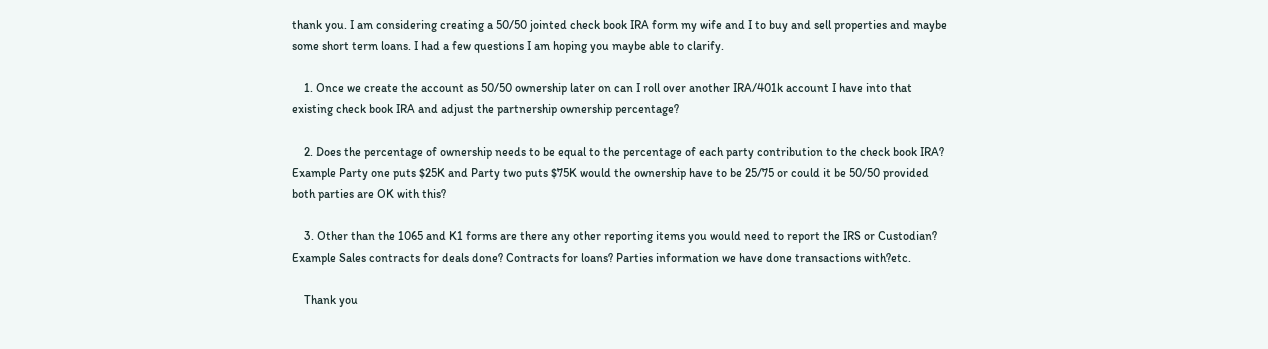thank you. I am considering creating a 50/50 jointed check book IRA form my wife and I to buy and sell properties and maybe some short term loans. I had a few questions I am hoping you maybe able to clarify.

    1. Once we create the account as 50/50 ownership later on can I roll over another IRA/401k account I have into that existing check book IRA and adjust the partnership ownership percentage?

    2. Does the percentage of ownership needs to be equal to the percentage of each party contribution to the check book IRA? Example Party one puts $25K and Party two puts $75K would the ownership have to be 25/75 or could it be 50/50 provided both parties are OK with this?

    3. Other than the 1065 and K1 forms are there any other reporting items you would need to report the IRS or Custodian? Example Sales contracts for deals done? Contracts for loans? Parties information we have done transactions with?etc.

    Thank you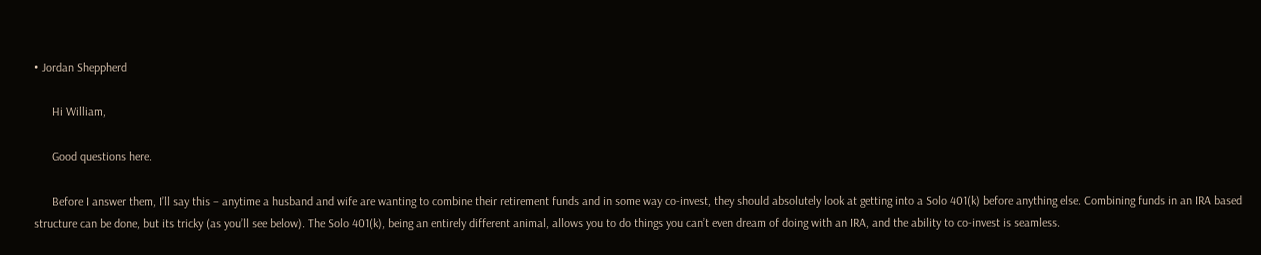• Jordan Sheppherd

      Hi William,

      Good questions here.

      Before I answer them, I’ll say this – anytime a husband and wife are wanting to combine their retirement funds and in some way co-invest, they should absolutely look at getting into a Solo 401(k) before anything else. Combining funds in an IRA based structure can be done, but its tricky (as you’ll see below). The Solo 401(k), being an entirely different animal, allows you to do things you can’t even dream of doing with an IRA, and the ability to co-invest is seamless.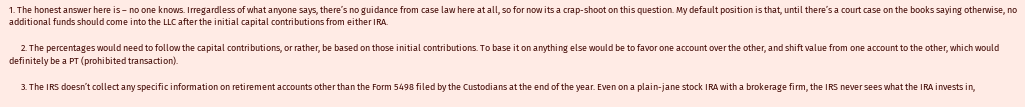1. The honest answer here is – no one knows. Irregardless of what anyone says, there’s no guidance from case law here at all, so for now its a crap-shoot on this question. My default position is that, until there’s a court case on the books saying otherwise, no additional funds should come into the LLC after the initial capital contributions from either IRA.

      2. The percentages would need to follow the capital contributions, or rather, be based on those initial contributions. To base it on anything else would be to favor one account over the other, and shift value from one account to the other, which would definitely be a PT (prohibited transaction).

      3. The IRS doesn’t collect any specific information on retirement accounts other than the Form 5498 filed by the Custodians at the end of the year. Even on a plain-jane stock IRA with a brokerage firm, the IRS never sees what the IRA invests in,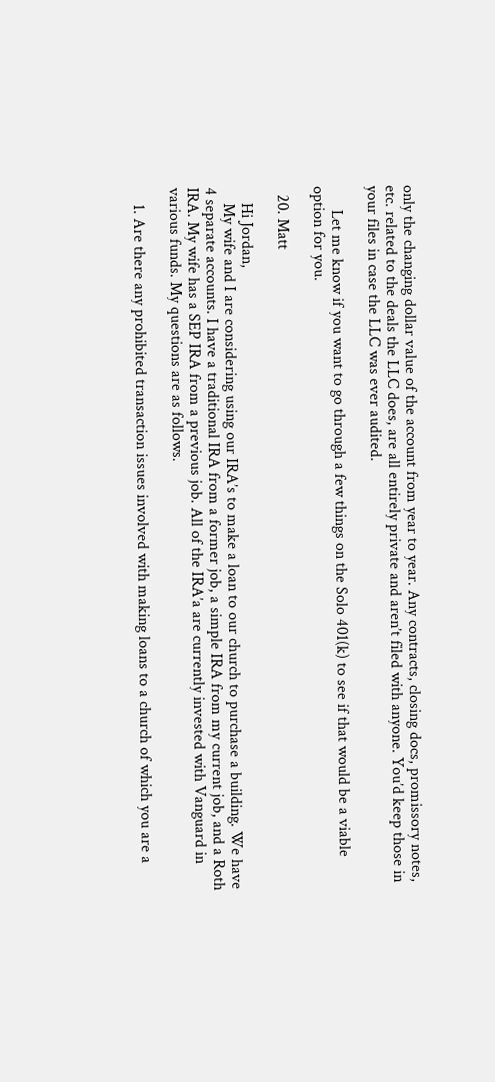only the changing dollar value of the account from year to year. Any contracts, closing docs, promissory notes, etc. related to the deals the LLC does, are all entirely private and aren’t filed with anyone. You’d keep those in your files in case the LLC was ever audited.

      Let me know if you want to go through a few things on the Solo 401(k) to see if that would be a viable option for you.

  20. Matt

    Hi Jordan,
    My wife and I are considering using our IRA’s to make a loan to our church to purchase a building. We have 4 separate accounts. I have a traditional IRA from a former job, a simple IRA from my current job, and a Roth IRA. My wife has a SEP IRA from a previous job. All of the IRA’a are currently invested with Vanguard in various funds. My questions are as follows.

    1. Are there any prohibited transaction issues involved with making loans to a church of which you are a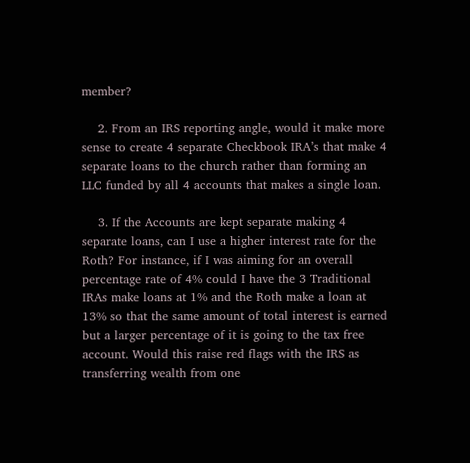member?

    2. From an IRS reporting angle, would it make more sense to create 4 separate Checkbook IRA’s that make 4 separate loans to the church rather than forming an LLC funded by all 4 accounts that makes a single loan.

    3. If the Accounts are kept separate making 4 separate loans, can I use a higher interest rate for the Roth? For instance, if I was aiming for an overall percentage rate of 4% could I have the 3 Traditional IRAs make loans at 1% and the Roth make a loan at 13% so that the same amount of total interest is earned but a larger percentage of it is going to the tax free account. Would this raise red flags with the IRS as transferring wealth from one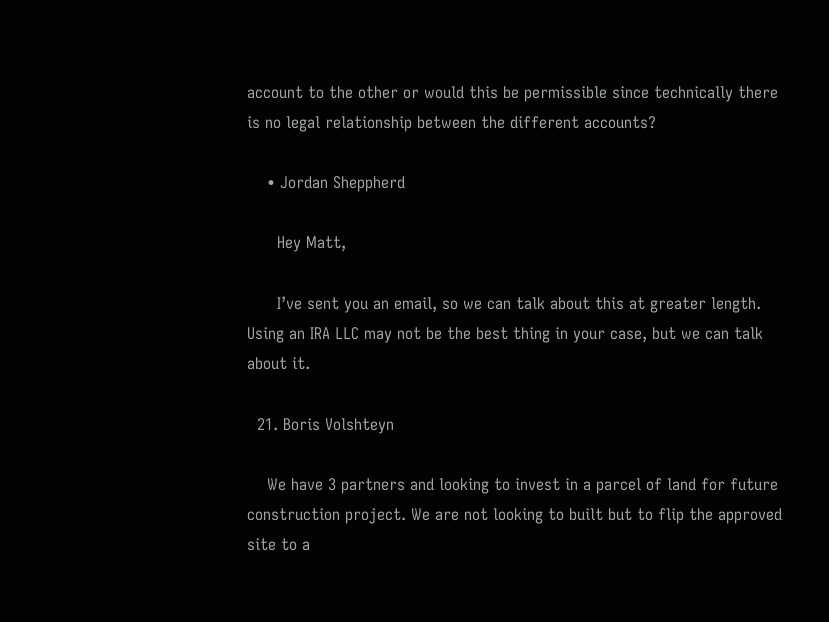account to the other or would this be permissible since technically there is no legal relationship between the different accounts?

    • Jordan Sheppherd

      Hey Matt,

      I’ve sent you an email, so we can talk about this at greater length. Using an IRA LLC may not be the best thing in your case, but we can talk about it.

  21. Boris Volshteyn

    We have 3 partners and looking to invest in a parcel of land for future construction project. We are not looking to built but to flip the approved site to a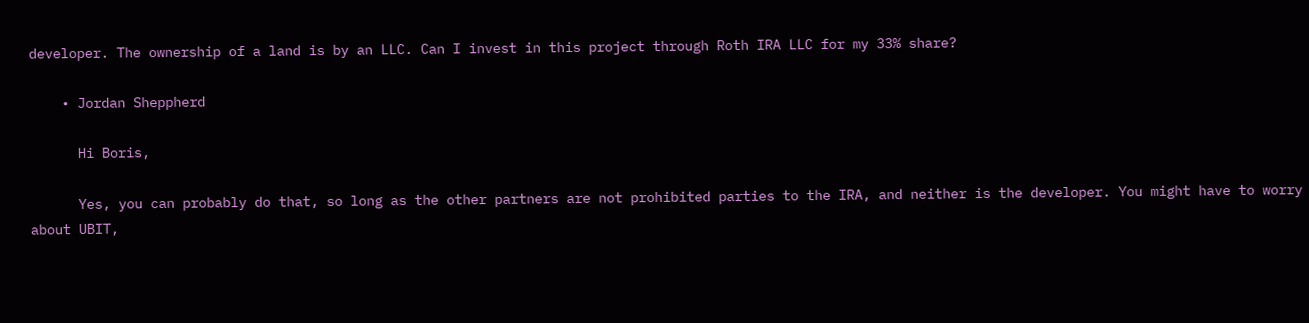developer. The ownership of a land is by an LLC. Can I invest in this project through Roth IRA LLC for my 33% share?

    • Jordan Sheppherd

      Hi Boris,

      Yes, you can probably do that, so long as the other partners are not prohibited parties to the IRA, and neither is the developer. You might have to worry about UBIT,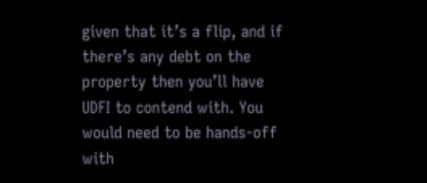given that it’s a flip, and if there’s any debt on the property then you’ll have UDFI to contend with. You would need to be hands-off with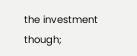the investment though;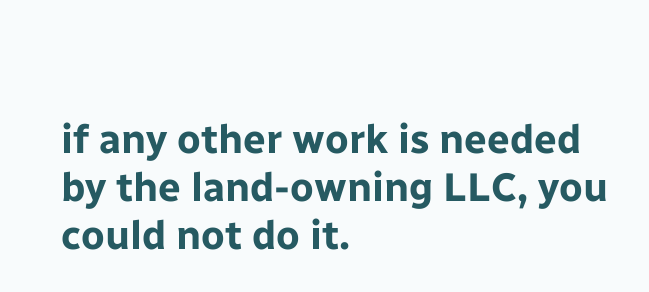if any other work is needed by the land-owning LLC, you could not do it.